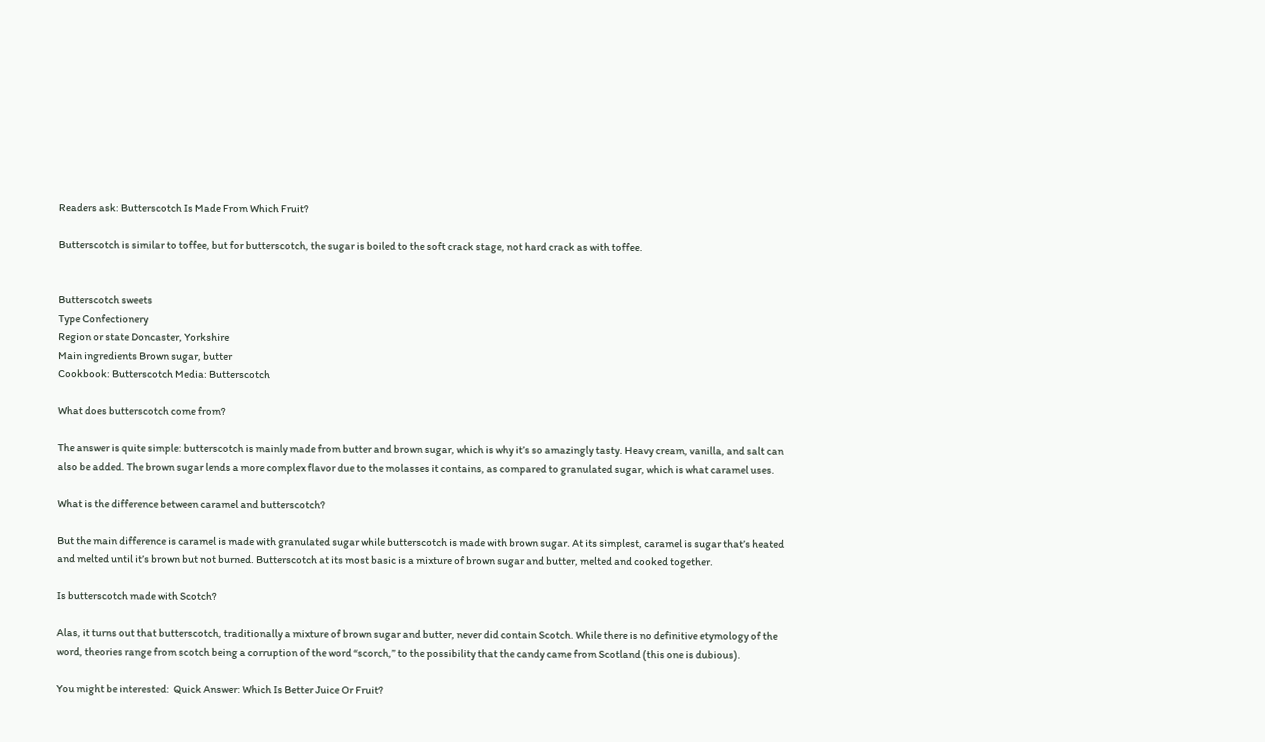Readers ask: Butterscotch Is Made From Which Fruit?

Butterscotch is similar to toffee, but for butterscotch, the sugar is boiled to the soft crack stage, not hard crack as with toffee.


Butterscotch sweets
Type Confectionery
Region or state Doncaster, Yorkshire
Main ingredients Brown sugar, butter
Cookbook: Butterscotch Media: Butterscotch

What does butterscotch come from?

The answer is quite simple: butterscotch is mainly made from butter and brown sugar, which is why it’s so amazingly tasty. Heavy cream, vanilla, and salt can also be added. The brown sugar lends a more complex flavor due to the molasses it contains, as compared to granulated sugar, which is what caramel uses.

What is the difference between caramel and butterscotch?

But the main difference is caramel is made with granulated sugar while butterscotch is made with brown sugar. At its simplest, caramel is sugar that’s heated and melted until it’s brown but not burned. Butterscotch at its most basic is a mixture of brown sugar and butter, melted and cooked together.

Is butterscotch made with Scotch?

Alas, it turns out that butterscotch, traditionally a mixture of brown sugar and butter, never did contain Scotch. While there is no definitive etymology of the word, theories range from scotch being a corruption of the word “scorch,” to the possibility that the candy came from Scotland (this one is dubious).

You might be interested:  Quick Answer: Which Is Better Juice Or Fruit?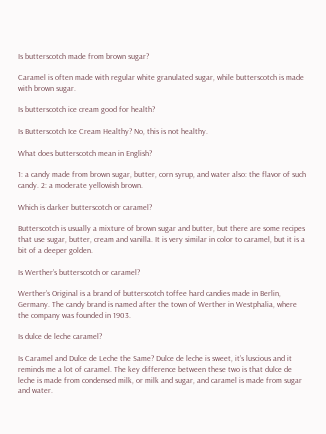Is butterscotch made from brown sugar?

Caramel is often made with regular white granulated sugar, while butterscotch is made with brown sugar.

Is butterscotch ice cream good for health?

Is Butterscotch Ice Cream Healthy? No, this is not healthy.

What does butterscotch mean in English?

1: a candy made from brown sugar, butter, corn syrup, and water also: the flavor of such candy. 2: a moderate yellowish brown.

Which is darker butterscotch or caramel?

Butterscotch is usually a mixture of brown sugar and butter, but there are some recipes that use sugar, butter, cream and vanilla. It is very similar in color to caramel, but it is a bit of a deeper golden.

Is Werther’s butterscotch or caramel?

Werther’s Original is a brand of butterscotch toffee hard candies made in Berlin, Germany. The candy brand is named after the town of Werther in Westphalia, where the company was founded in 1903.

Is dulce de leche caramel?

Is Caramel and Dulce de Leche the Same? Dulce de leche is sweet, it’s luscious and it reminds me a lot of caramel. The key difference between these two is that dulce de leche is made from condensed milk, or milk and sugar, and caramel is made from sugar and water.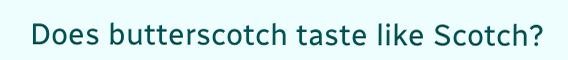Does butterscotch taste like Scotch?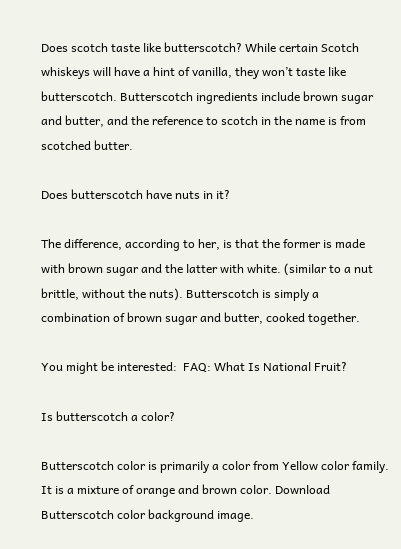Does scotch taste like butterscotch? While certain Scotch whiskeys will have a hint of vanilla, they won’t taste like butterscotch. Butterscotch ingredients include brown sugar and butter, and the reference to scotch in the name is from scotched butter.

Does butterscotch have nuts in it?

The difference, according to her, is that the former is made with brown sugar and the latter with white. (similar to a nut brittle, without the nuts). Butterscotch is simply a combination of brown sugar and butter, cooked together.

You might be interested:  FAQ: What Is National Fruit?

Is butterscotch a color?

Butterscotch color is primarily a color from Yellow color family. It is a mixture of orange and brown color. Download Butterscotch color background image.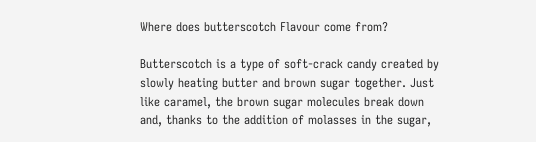Where does butterscotch Flavour come from?

Butterscotch is a type of soft-crack candy created by slowly heating butter and brown sugar together. Just like caramel, the brown sugar molecules break down and, thanks to the addition of molasses in the sugar,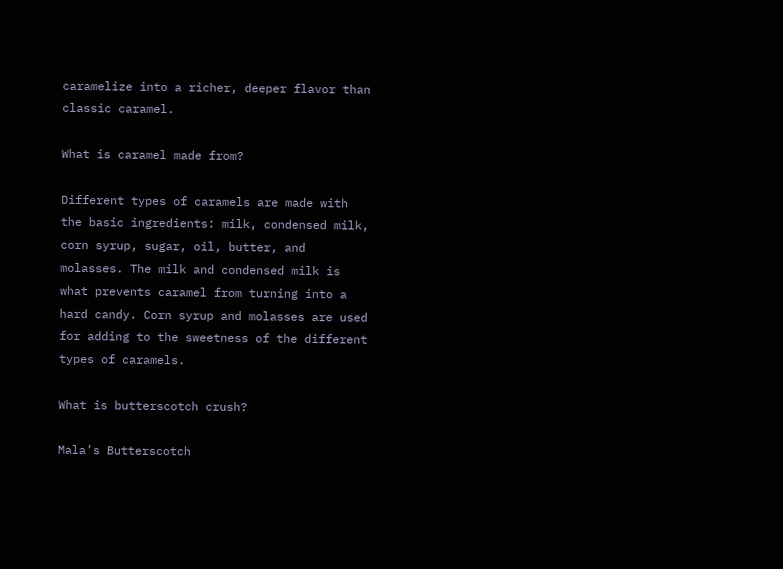caramelize into a richer, deeper flavor than classic caramel.

What is caramel made from?

Different types of caramels are made with the basic ingredients: milk, condensed milk, corn syrup, sugar, oil, butter, and molasses. The milk and condensed milk is what prevents caramel from turning into a hard candy. Corn syrup and molasses are used for adding to the sweetness of the different types of caramels.

What is butterscotch crush?

Mala’s Butterscotch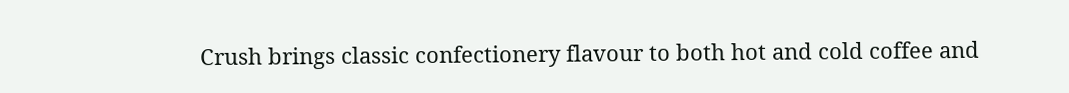Crush brings classic confectionery flavour to both hot and cold coffee and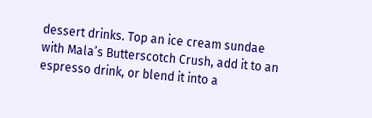dessert drinks. Top an ice cream sundae with Mala’s Butterscotch Crush, add it to an espresso drink, or blend it into a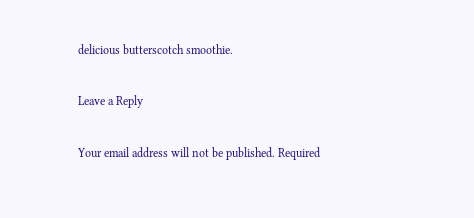delicious butterscotch smoothie.

Leave a Reply

Your email address will not be published. Required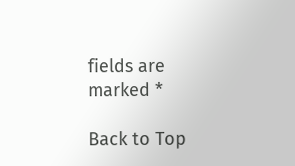fields are marked *

Back to Top